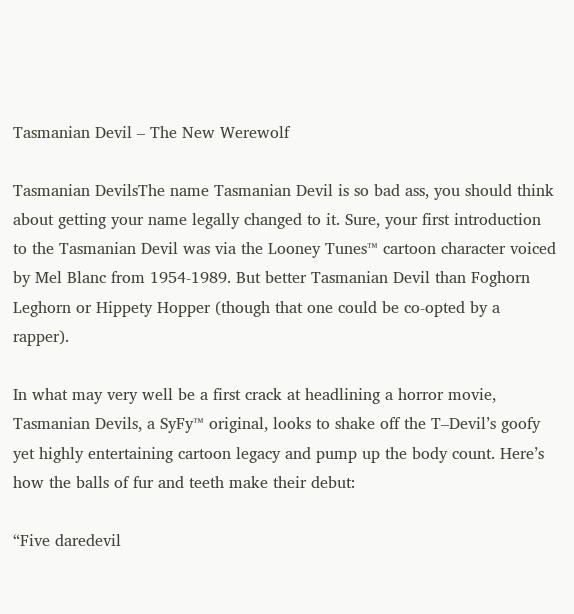Tasmanian Devil – The New Werewolf

Tasmanian DevilsThe name Tasmanian Devil is so bad ass, you should think about getting your name legally changed to it. Sure, your first introduction to the Tasmanian Devil was via the Looney Tunes™ cartoon character voiced by Mel Blanc from 1954-1989. But better Tasmanian Devil than Foghorn Leghorn or Hippety Hopper (though that one could be co-opted by a rapper).

In what may very well be a first crack at headlining a horror movie, Tasmanian Devils, a SyFy™ original, looks to shake off the T–Devil’s goofy yet highly entertaining cartoon legacy and pump up the body count. Here’s how the balls of fur and teeth make their debut:

“Five daredevil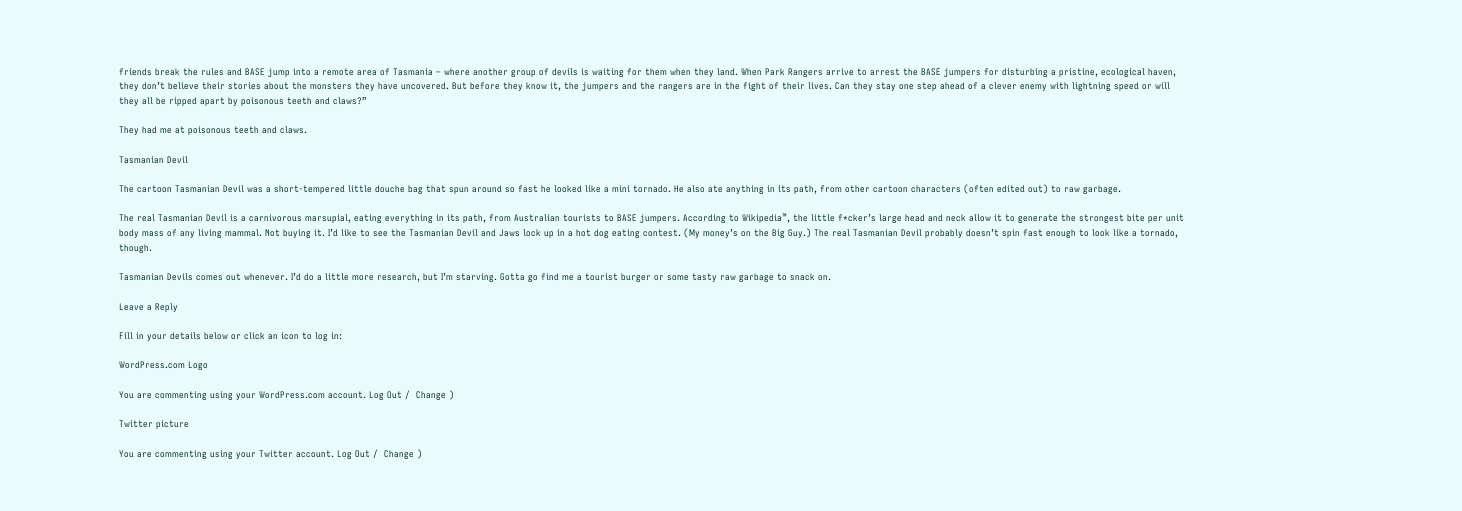friends break the rules and BASE jump into a remote area of Tasmania – where another group of devils is waiting for them when they land. When Park Rangers arrive to arrest the BASE jumpers for disturbing a pristine, ecological haven, they don’t believe their stories about the monsters they have uncovered. But before they know it, the jumpers and the rangers are in the fight of their lives. Can they stay one step ahead of a clever enemy with lightning speed or will they all be ripped apart by poisonous teeth and claws?”

They had me at poisonous teeth and claws.

Tasmanian Devil

The cartoon Tasmanian Devil was a short-tempered little douche bag that spun around so fast he looked like a mini tornado. He also ate anything in its path, from other cartoon characters (often edited out) to raw garbage.

The real Tasmanian Devil is a carnivorous marsupial, eating everything in its path, from Australian tourists to BASE jumpers. According to Wikipedia™, the little f*cker’s large head and neck allow it to generate the strongest bite per unit body mass of any living mammal. Not buying it. I’d like to see the Tasmanian Devil and Jaws lock up in a hot dog eating contest. (My money’s on the Big Guy.) The real Tasmanian Devil probably doesn’t spin fast enough to look like a tornado, though.

Tasmanian Devils comes out whenever. I’d do a little more research, but I’m starving. Gotta go find me a tourist burger or some tasty raw garbage to snack on.

Leave a Reply

Fill in your details below or click an icon to log in:

WordPress.com Logo

You are commenting using your WordPress.com account. Log Out /  Change )

Twitter picture

You are commenting using your Twitter account. Log Out /  Change )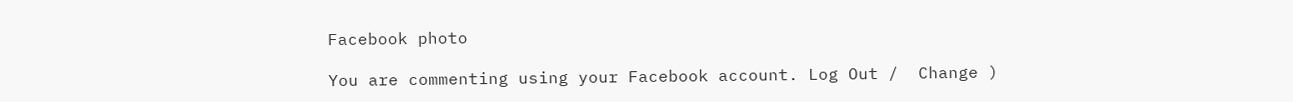Facebook photo

You are commenting using your Facebook account. Log Out /  Change )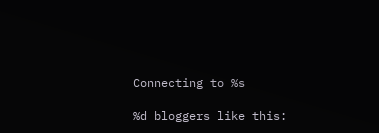Connecting to %s

%d bloggers like this: